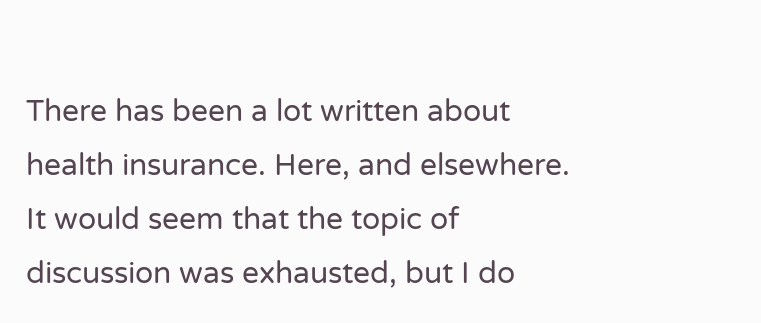There has been a lot written about health insurance. Here, and elsewhere. It would seem that the topic of discussion was exhausted, but I do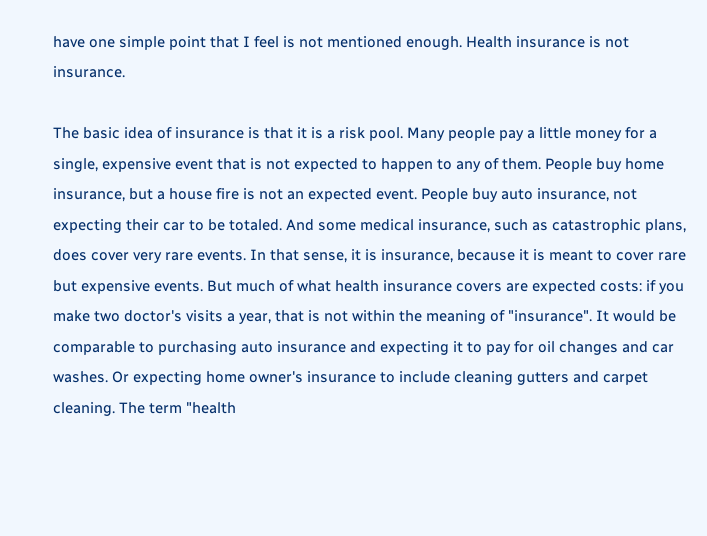have one simple point that I feel is not mentioned enough. Health insurance is not insurance.

The basic idea of insurance is that it is a risk pool. Many people pay a little money for a single, expensive event that is not expected to happen to any of them. People buy home insurance, but a house fire is not an expected event. People buy auto insurance, not expecting their car to be totaled. And some medical insurance, such as catastrophic plans, does cover very rare events. In that sense, it is insurance, because it is meant to cover rare but expensive events. But much of what health insurance covers are expected costs: if you make two doctor's visits a year, that is not within the meaning of "insurance". It would be comparable to purchasing auto insurance and expecting it to pay for oil changes and car washes. Or expecting home owner's insurance to include cleaning gutters and carpet cleaning. The term "health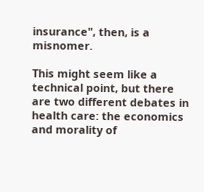insurance", then, is a misnomer.

This might seem like a technical point, but there are two different debates in health care: the economics and morality of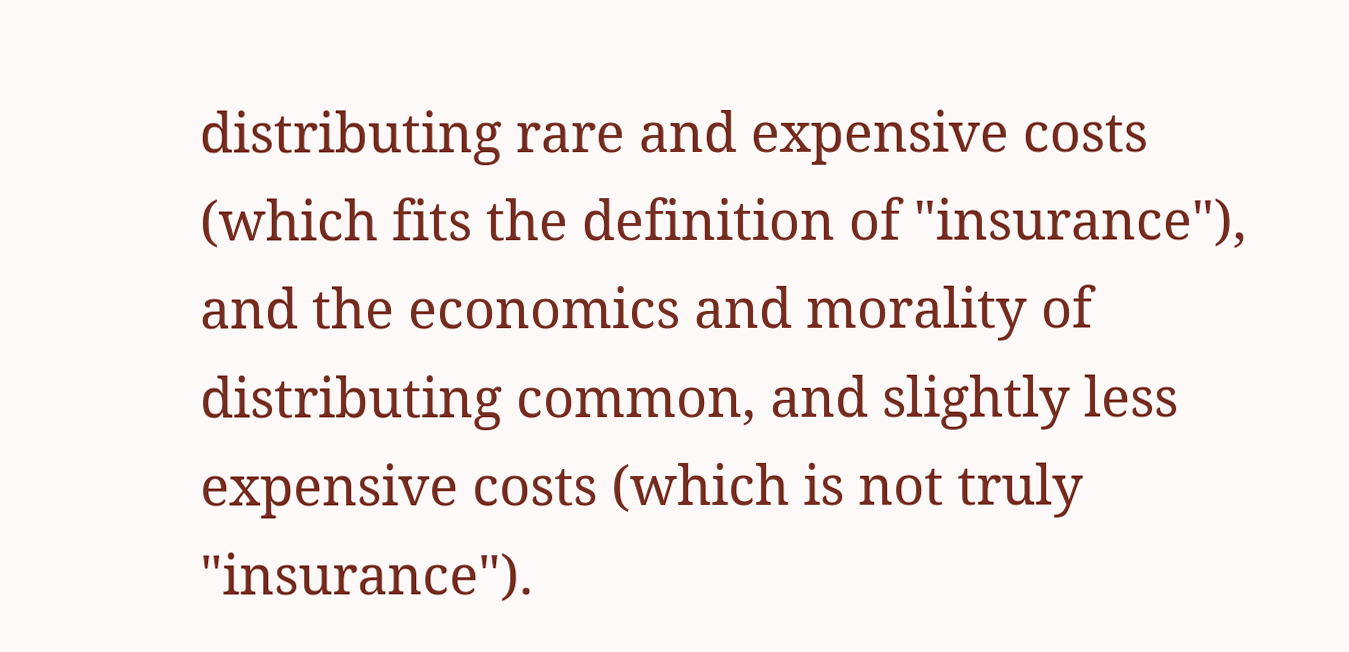distributing rare and expensive costs (which fits the definition of "insurance"), and the economics and morality of distributing common, and slightly less expensive costs (which is not truly "insurance").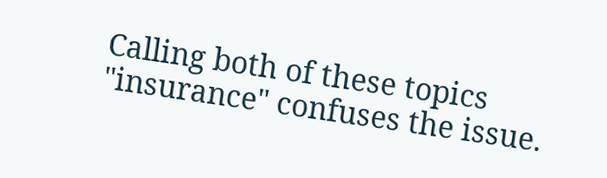Calling both of these topics "insurance" confuses the issue.